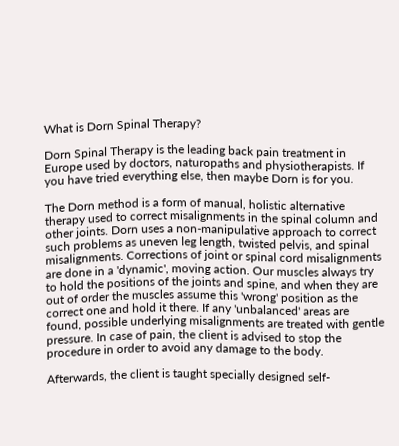What is Dorn Spinal Therapy?

Dorn Spinal Therapy is the leading back pain treatment in Europe used by doctors, naturopaths and physiotherapists. If you have tried everything else, then maybe Dorn is for you.

The Dorn method is a form of manual, holistic alternative therapy used to correct misalignments in the spinal column and other joints. Dorn uses a non-manipulative approach to correct such problems as uneven leg length, twisted pelvis, and spinal misalignments. Corrections of joint or spinal cord misalignments are done in a 'dynamic', moving action. Our muscles always try to hold the positions of the joints and spine, and when they are out of order the muscles assume this 'wrong' position as the correct one and hold it there. If any 'unbalanced' areas are found, possible underlying misalignments are treated with gentle pressure. In case of pain, the client is advised to stop the procedure in order to avoid any damage to the body.

Afterwards, the client is taught specially designed self-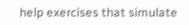help exercises that simulate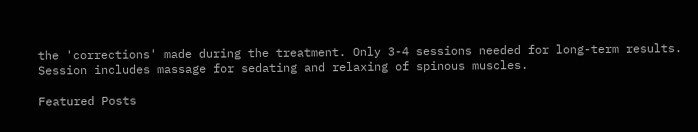the 'corrections' made during the treatment. Only 3-4 sessions needed for long-term results. Session includes massage for sedating and relaxing of spinous muscles.

Featured Posts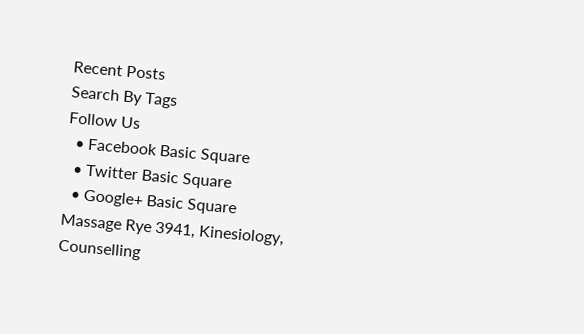Recent Posts
Search By Tags
Follow Us
  • Facebook Basic Square
  • Twitter Basic Square
  • Google+ Basic Square
Massage Rye 3941, Kinesiology, Counselling